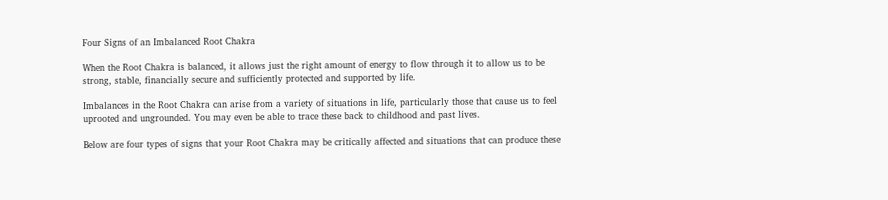Four Signs of an Imbalanced Root Chakra

When the Root Chakra is balanced, it allows just the right amount of energy to flow through it to allow us to be strong, stable, financially secure and sufficiently protected and supported by life.

Imbalances in the Root Chakra can arise from a variety of situations in life, particularly those that cause us to feel uprooted and ungrounded. You may even be able to trace these back to childhood and past lives.

Below are four types of signs that your Root Chakra may be critically affected and situations that can produce these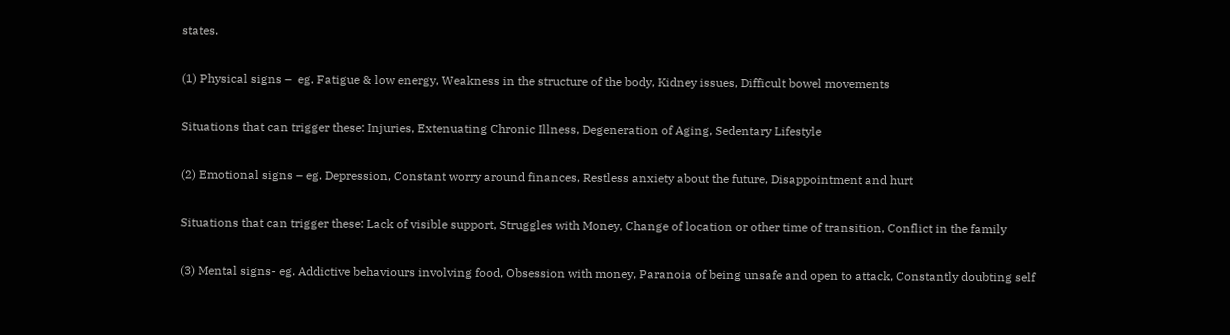states.

(1) Physical signs –  eg. Fatigue & low energy, Weakness in the structure of the body, Kidney issues, Difficult bowel movements

Situations that can trigger these: Injuries, Extenuating Chronic Illness, Degeneration of Aging, Sedentary Lifestyle

(2) Emotional signs – eg. Depression, Constant worry around finances, Restless anxiety about the future, Disappointment and hurt

Situations that can trigger these: Lack of visible support, Struggles with Money, Change of location or other time of transition, Conflict in the family

(3) Mental signs- eg. Addictive behaviours involving food, Obsession with money, Paranoia of being unsafe and open to attack, Constantly doubting self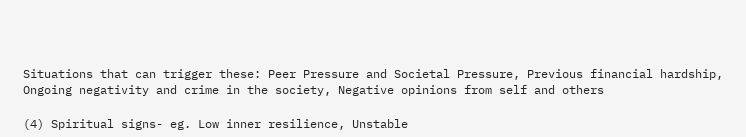Situations that can trigger these: Peer Pressure and Societal Pressure, Previous financial hardship, Ongoing negativity and crime in the society, Negative opinions from self and others

(4) Spiritual signs- eg. Low inner resilience, Unstable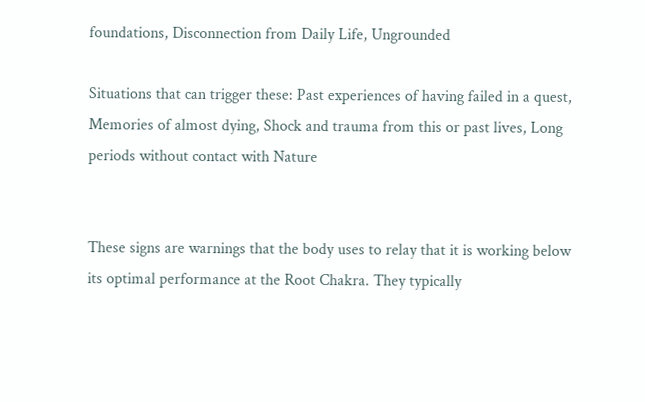foundations, Disconnection from Daily Life, Ungrounded

Situations that can trigger these: Past experiences of having failed in a quest, Memories of almost dying, Shock and trauma from this or past lives, Long periods without contact with Nature


These signs are warnings that the body uses to relay that it is working below its optimal performance at the Root Chakra. They typically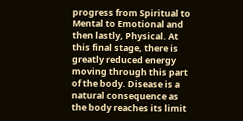progress from Spiritual to Mental to Emotional and then lastly, Physical. At this final stage, there is greatly reduced energy moving through this part of the body. Disease is a natural consequence as the body reaches its limit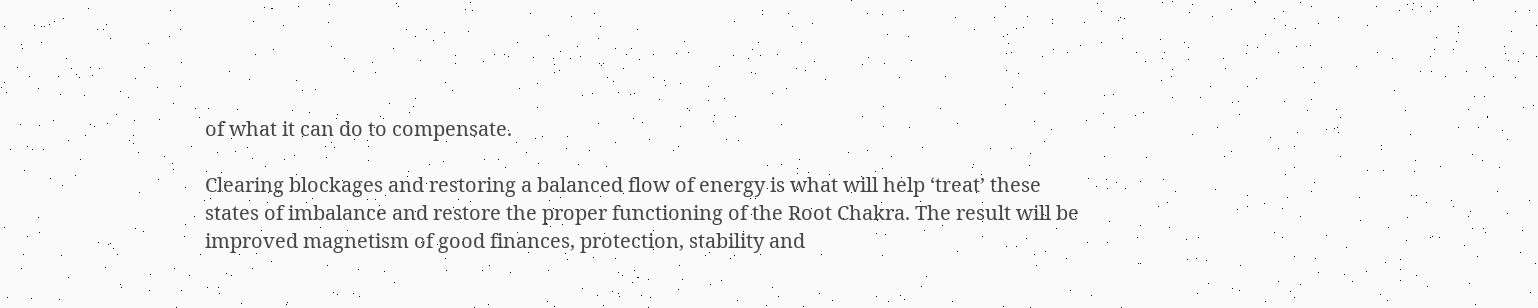of what it can do to compensate.

Clearing blockages and restoring a balanced flow of energy is what will help ‘treat’ these states of imbalance and restore the proper functioning of the Root Chakra. The result will be improved magnetism of good finances, protection, stability and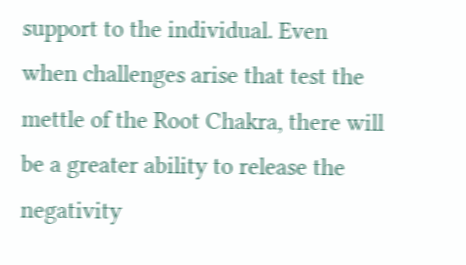support to the individual. Even when challenges arise that test the mettle of the Root Chakra, there will be a greater ability to release the negativity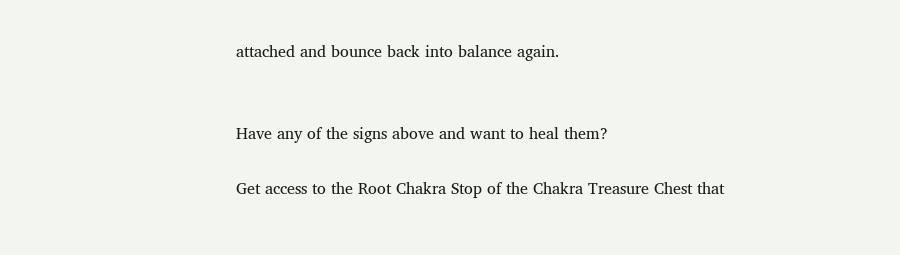attached and bounce back into balance again.


Have any of the signs above and want to heal them?

Get access to the Root Chakra Stop of the Chakra Treasure Chest that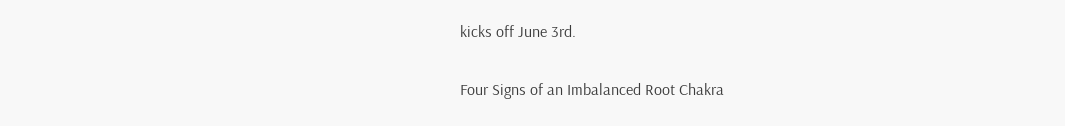kicks off June 3rd.

Four Signs of an Imbalanced Root Chakra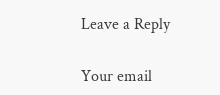Leave a Reply

Your email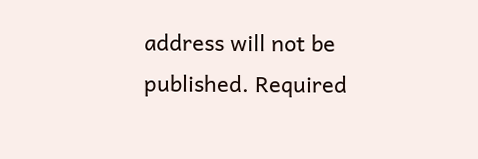address will not be published. Required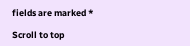fields are marked *

Scroll to top